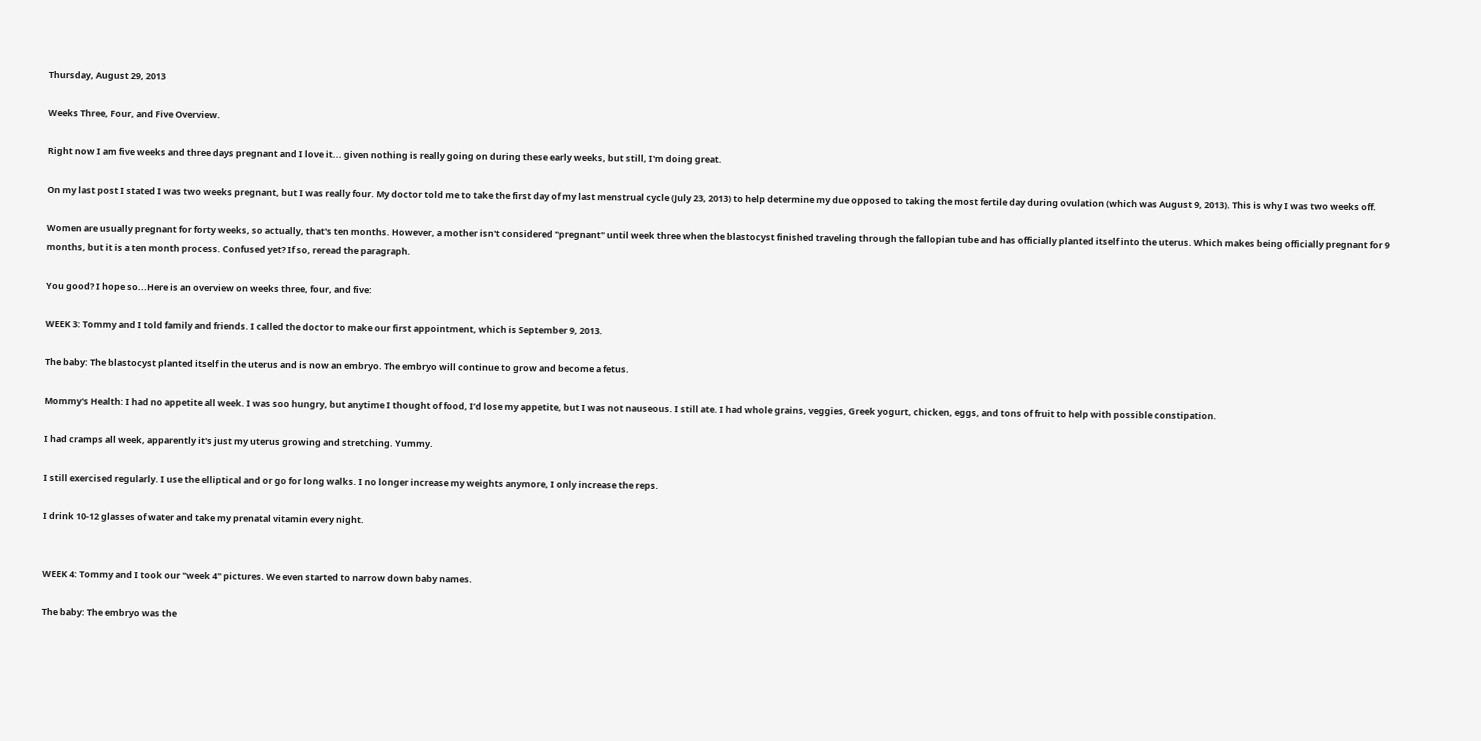Thursday, August 29, 2013

Weeks Three, Four, and Five Overview.

Right now I am five weeks and three days pregnant and I love it... given nothing is really going on during these early weeks, but still, I'm doing great.

On my last post I stated I was two weeks pregnant, but I was really four. My doctor told me to take the first day of my last menstrual cycle (July 23, 2013) to help determine my due opposed to taking the most fertile day during ovulation (which was August 9, 2013). This is why I was two weeks off.

Women are usually pregnant for forty weeks, so actually, that's ten months. However, a mother isn't considered "pregnant" until week three when the blastocyst finished traveling through the fallopian tube and has officially planted itself into the uterus. Which makes being officially pregnant for 9 months, but it is a ten month process. Confused yet? If so, reread the paragraph.

You good? I hope so...Here is an overview on weeks three, four, and five:

WEEK 3: Tommy and I told family and friends. I called the doctor to make our first appointment, which is September 9, 2013.

The baby: The blastocyst planted itself in the uterus and is now an embryo. The embryo will continue to grow and become a fetus.

Mommy's Health: I had no appetite all week. I was soo hungry, but anytime I thought of food, I’d lose my appetite, but I was not nauseous. I still ate. I had whole grains, veggies, Greek yogurt, chicken, eggs, and tons of fruit to help with possible constipation.

I had cramps all week, apparently it's just my uterus growing and stretching. Yummy.

I still exercised regularly. I use the elliptical and or go for long walks. I no longer increase my weights anymore, I only increase the reps.

I drink 10-12 glasses of water and take my prenatal vitamin every night.


WEEK 4: Tommy and I took our "week 4" pictures. We even started to narrow down baby names.

The baby: The embryo was the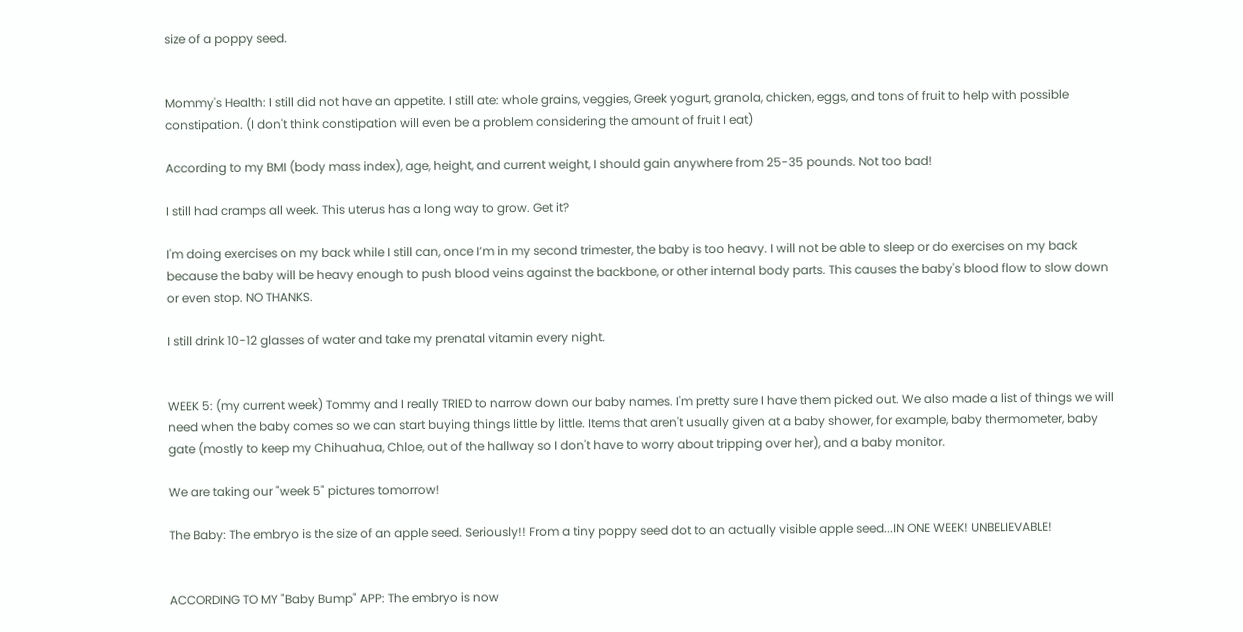size of a poppy seed.


Mommy's Health: I still did not have an appetite. I still ate: whole grains, veggies, Greek yogurt, granola, chicken, eggs, and tons of fruit to help with possible constipation. (I don't think constipation will even be a problem considering the amount of fruit I eat)

According to my BMI (body mass index), age, height, and current weight, I should gain anywhere from 25-35 pounds. Not too bad!

I still had cramps all week. This uterus has a long way to grow. Get it?

I'm doing exercises on my back while I still can, once I’m in my second trimester, the baby is too heavy. I will not be able to sleep or do exercises on my back because the baby will be heavy enough to push blood veins against the backbone, or other internal body parts. This causes the baby's blood flow to slow down or even stop. NO THANKS.

I still drink 10-12 glasses of water and take my prenatal vitamin every night.


WEEK 5: (my current week) Tommy and I really TRIED to narrow down our baby names. I'm pretty sure I have them picked out. We also made a list of things we will need when the baby comes so we can start buying things little by little. Items that aren't usually given at a baby shower, for example, baby thermometer, baby gate (mostly to keep my Chihuahua, Chloe, out of the hallway so I don't have to worry about tripping over her), and a baby monitor.

We are taking our "week 5" pictures tomorrow!

The Baby: The embryo is the size of an apple seed. Seriously!! From a tiny poppy seed dot to an actually visible apple seed...IN ONE WEEK! UNBELIEVABLE!


ACCORDING TO MY "Baby Bump" APP: The embryo is now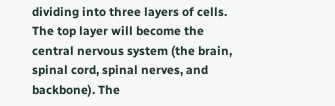dividing into three layers of cells. The top layer will become the central nervous system (the brain, spinal cord, spinal nerves, and backbone). The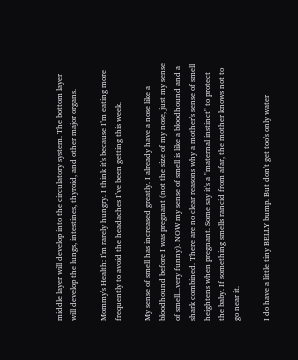middle layer will develop into the circulatory system. The bottom layer will develop the lungs, intestines, thyroid, and other major organs.

Mommy's Health: I'm rarely hungry. I think it's because I’m eating more frequently to avoid the headaches I’ve been getting this week.

My sense of smell has increased greatly. I already have a nose like a bloodhound before I was pregnant (not the size of my nose, just my sense of smell...very funny). NOW my sense of smell is like a bloodhound and a shark combined. There are no clear reasons why a mother's sense of smell heightens when pregnant. Some say it's a "maternal instinct" to protect the baby. If something smells rancid from afar, the mother knows not to go near it.

I do have a little tiny BELLY bump. But don't get too's only water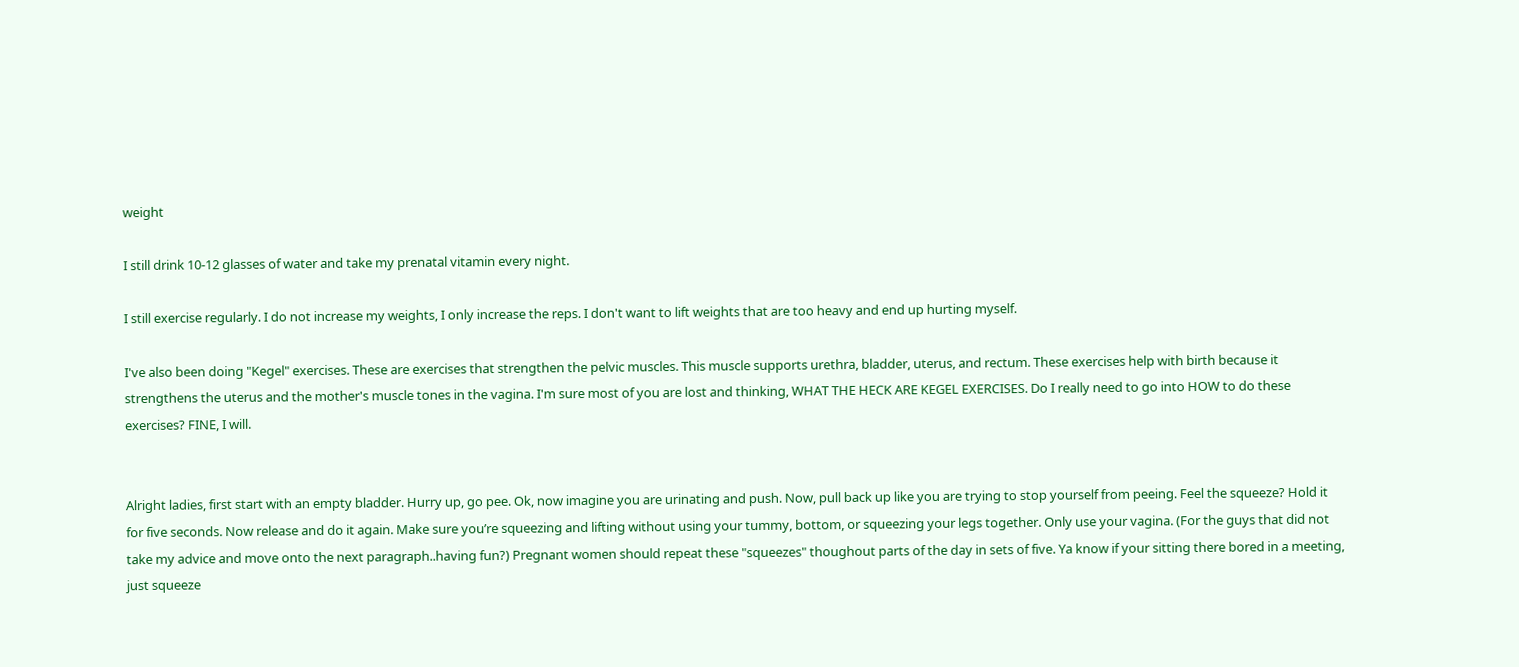weight

I still drink 10-12 glasses of water and take my prenatal vitamin every night.

I still exercise regularly. I do not increase my weights, I only increase the reps. I don't want to lift weights that are too heavy and end up hurting myself.

I've also been doing "Kegel" exercises. These are exercises that strengthen the pelvic muscles. This muscle supports urethra, bladder, uterus, and rectum. These exercises help with birth because it strengthens the uterus and the mother's muscle tones in the vagina. I'm sure most of you are lost and thinking, WHAT THE HECK ARE KEGEL EXERCISES. Do I really need to go into HOW to do these exercises? FINE, I will.


Alright ladies, first start with an empty bladder. Hurry up, go pee. Ok, now imagine you are urinating and push. Now, pull back up like you are trying to stop yourself from peeing. Feel the squeeze? Hold it for five seconds. Now release and do it again. Make sure you’re squeezing and lifting without using your tummy, bottom, or squeezing your legs together. Only use your vagina. (For the guys that did not take my advice and move onto the next paragraph..having fun?) Pregnant women should repeat these "squeezes" thoughout parts of the day in sets of five. Ya know if your sitting there bored in a meeting, just squeeze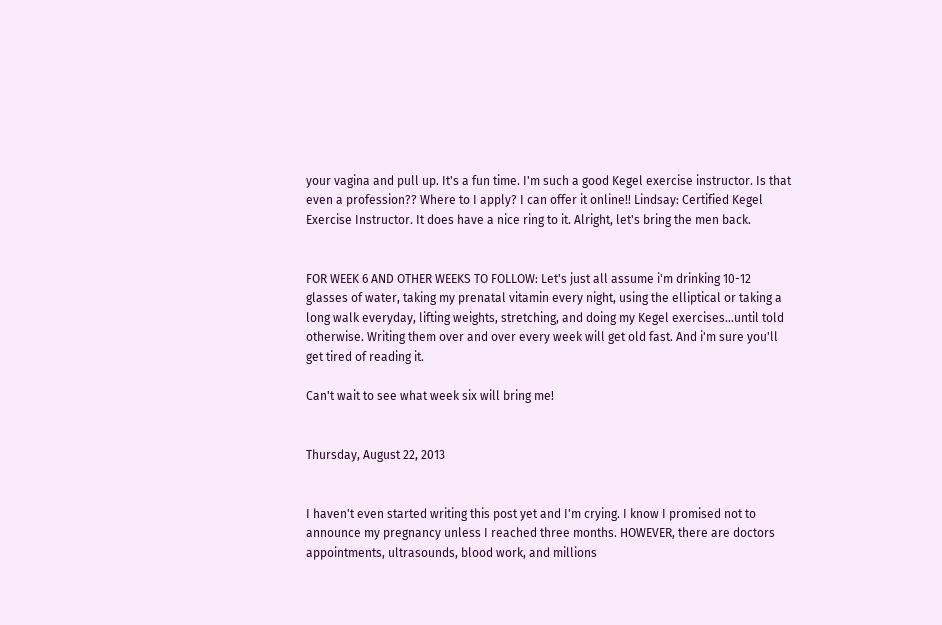your vagina and pull up. It's a fun time. I'm such a good Kegel exercise instructor. Is that even a profession?? Where to I apply? I can offer it online!! Lindsay: Certified Kegel Exercise Instructor. It does have a nice ring to it. Alright, let's bring the men back.


FOR WEEK 6 AND OTHER WEEKS TO FOLLOW: Let's just all assume i'm drinking 10-12 glasses of water, taking my prenatal vitamin every night, using the elliptical or taking a long walk everyday, lifting weights, stretching, and doing my Kegel exercises...until told otherwise. Writing them over and over every week will get old fast. And i'm sure you'll get tired of reading it.

Can't wait to see what week six will bring me!


Thursday, August 22, 2013


I haven't even started writing this post yet and I'm crying. I know I promised not to announce my pregnancy unless I reached three months. HOWEVER, there are doctors appointments, ultrasounds, blood work, and millions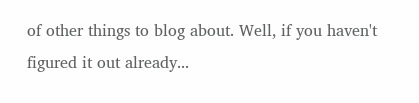of other things to blog about. Well, if you haven't figured it out already...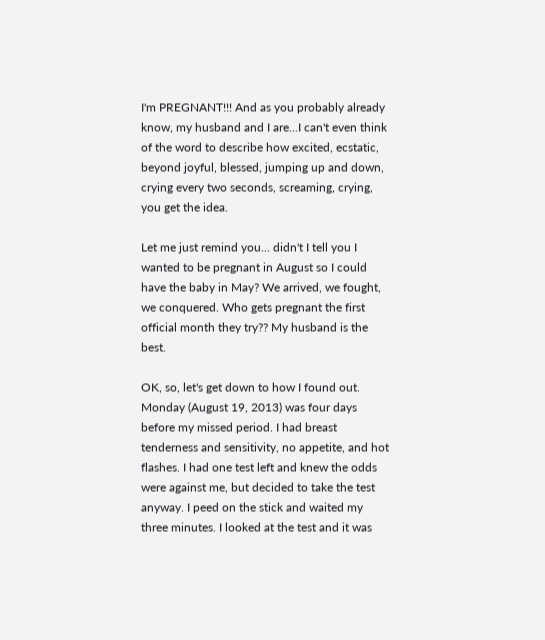I'm PREGNANT!!! And as you probably already know, my husband and I are...I can't even think of the word to describe how excited, ecstatic, beyond joyful, blessed, jumping up and down, crying every two seconds, screaming, crying, you get the idea.

Let me just remind you... didn't I tell you I wanted to be pregnant in August so I could have the baby in May? We arrived, we fought, we conquered. Who gets pregnant the first official month they try?? My husband is the best.

OK, so, let's get down to how I found out. Monday (August 19, 2013) was four days before my missed period. I had breast tenderness and sensitivity, no appetite, and hot flashes. I had one test left and knew the odds were against me, but decided to take the test anyway. I peed on the stick and waited my three minutes. I looked at the test and it was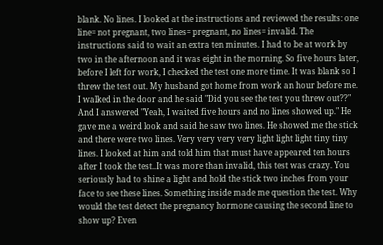blank. No lines. I looked at the instructions and reviewed the results: one line= not pregnant, two lines= pregnant, no lines= invalid. The instructions said to wait an extra ten minutes. I had to be at work by two in the afternoon and it was eight in the morning. So five hours later, before I left for work, I checked the test one more time. It was blank so I threw the test out. My husband got home from work an hour before me. I walked in the door and he said "Did you see the test you threw out??" And I answered "Yeah, I waited five hours and no lines showed up." He gave me a weird look and said he saw two lines. He showed me the stick and there were two lines. Very very very very light light light tiny tiny lines. I looked at him and told him that must have appeared ten hours after I took the test..It was more than invalid, this test was crazy. You seriously had to shine a light and hold the stick two inches from your face to see these lines. Something inside made me question the test. Why would the test detect the pregnancy hormone causing the second line to show up? Even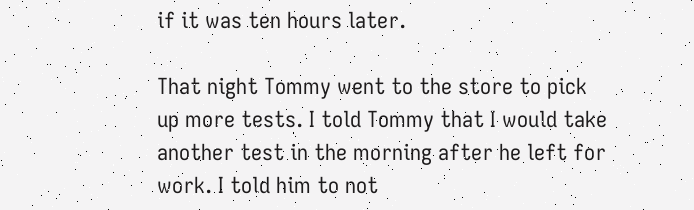if it was ten hours later.

That night Tommy went to the store to pick up more tests. I told Tommy that I would take another test in the morning after he left for work. I told him to not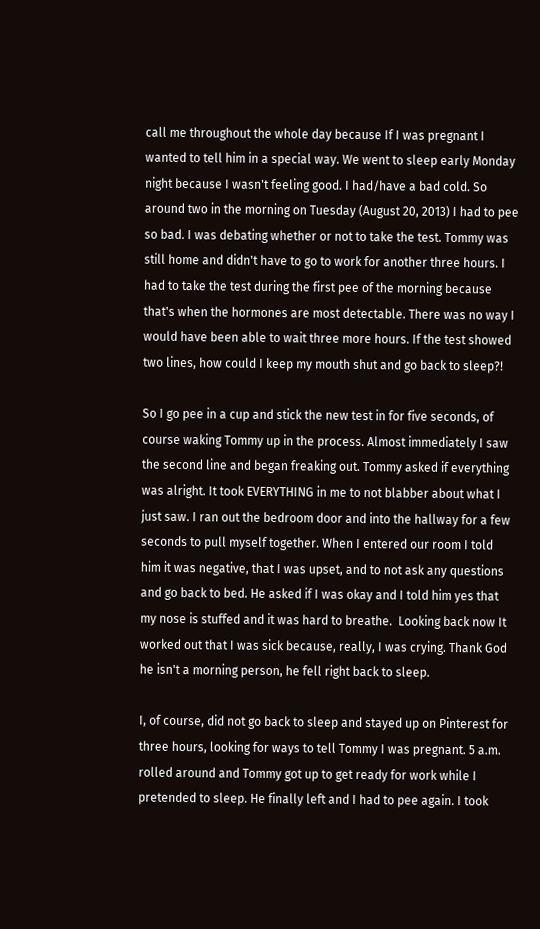call me throughout the whole day because If I was pregnant I wanted to tell him in a special way. We went to sleep early Monday night because I wasn't feeling good. I had/have a bad cold. So around two in the morning on Tuesday (August 20, 2013) I had to pee so bad. I was debating whether or not to take the test. Tommy was still home and didn't have to go to work for another three hours. I had to take the test during the first pee of the morning because that's when the hormones are most detectable. There was no way I would have been able to wait three more hours. If the test showed two lines, how could I keep my mouth shut and go back to sleep?!

So I go pee in a cup and stick the new test in for five seconds, of course waking Tommy up in the process. Almost immediately I saw the second line and began freaking out. Tommy asked if everything was alright. It took EVERYTHING in me to not blabber about what I just saw. I ran out the bedroom door and into the hallway for a few seconds to pull myself together. When I entered our room I told him it was negative, that I was upset, and to not ask any questions and go back to bed. He asked if I was okay and I told him yes that my nose is stuffed and it was hard to breathe.  Looking back now It worked out that I was sick because, really, I was crying. Thank God he isn't a morning person, he fell right back to sleep.

I, of course, did not go back to sleep and stayed up on Pinterest for three hours, looking for ways to tell Tommy I was pregnant. 5 a.m. rolled around and Tommy got up to get ready for work while I pretended to sleep. He finally left and I had to pee again. I took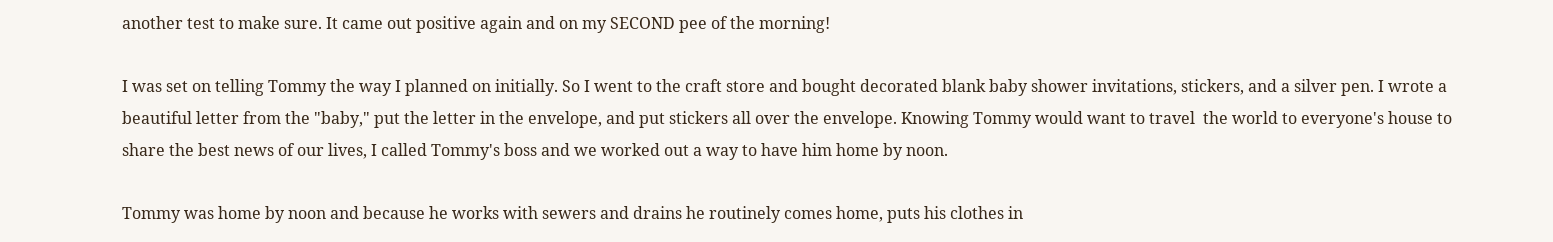another test to make sure. It came out positive again and on my SECOND pee of the morning!

I was set on telling Tommy the way I planned on initially. So I went to the craft store and bought decorated blank baby shower invitations, stickers, and a silver pen. I wrote a beautiful letter from the "baby," put the letter in the envelope, and put stickers all over the envelope. Knowing Tommy would want to travel  the world to everyone's house to share the best news of our lives, I called Tommy's boss and we worked out a way to have him home by noon.

Tommy was home by noon and because he works with sewers and drains he routinely comes home, puts his clothes in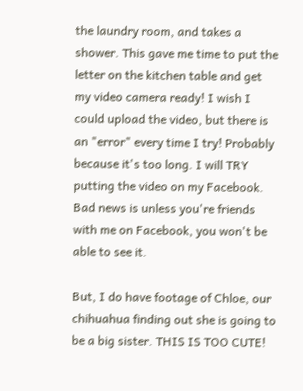the laundry room, and takes a shower. This gave me time to put the letter on the kitchen table and get my video camera ready! I wish I could upload the video, but there is an "error" every time I try! Probably because it's too long. I will TRY putting the video on my Facebook. Bad news is unless you're friends with me on Facebook, you won't be able to see it.

But, I do have footage of Chloe, our chihuahua finding out she is going to be a big sister. THIS IS TOO CUTE!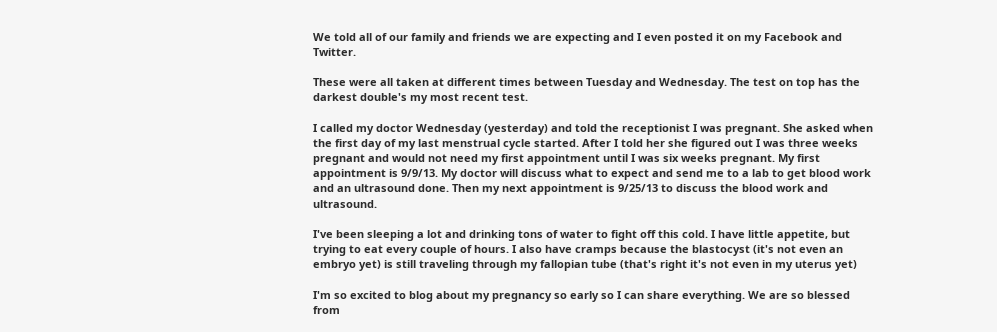We told all of our family and friends we are expecting and I even posted it on my Facebook and Twitter.

These were all taken at different times between Tuesday and Wednesday. The test on top has the darkest double's my most recent test.

I called my doctor Wednesday (yesterday) and told the receptionist I was pregnant. She asked when the first day of my last menstrual cycle started. After I told her she figured out I was three weeks pregnant and would not need my first appointment until I was six weeks pregnant. My first appointment is 9/9/13. My doctor will discuss what to expect and send me to a lab to get blood work and an ultrasound done. Then my next appointment is 9/25/13 to discuss the blood work and ultrasound.

I've been sleeping a lot and drinking tons of water to fight off this cold. I have little appetite, but trying to eat every couple of hours. I also have cramps because the blastocyst (it's not even an embryo yet) is still traveling through my fallopian tube (that's right it's not even in my uterus yet)

I'm so excited to blog about my pregnancy so early so I can share everything. We are so blessed from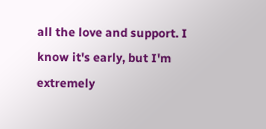all the love and support. I know it's early, but I'm extremely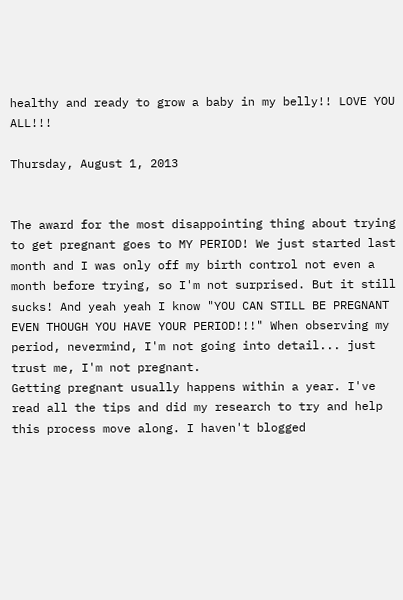healthy and ready to grow a baby in my belly!! LOVE YOU ALL!!!

Thursday, August 1, 2013


The award for the most disappointing thing about trying to get pregnant goes to MY PERIOD! We just started last month and I was only off my birth control not even a month before trying, so I'm not surprised. But it still sucks! And yeah yeah I know "YOU CAN STILL BE PREGNANT EVEN THOUGH YOU HAVE YOUR PERIOD!!!" When observing my period, nevermind, I'm not going into detail... just trust me, I'm not pregnant.
Getting pregnant usually happens within a year. I've read all the tips and did my research to try and help this process move along. I haven't blogged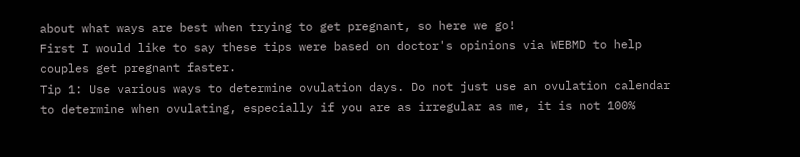about what ways are best when trying to get pregnant, so here we go!
First I would like to say these tips were based on doctor's opinions via WEBMD to help couples get pregnant faster.
Tip 1: Use various ways to determine ovulation days. Do not just use an ovulation calendar to determine when ovulating, especially if you are as irregular as me, it is not 100%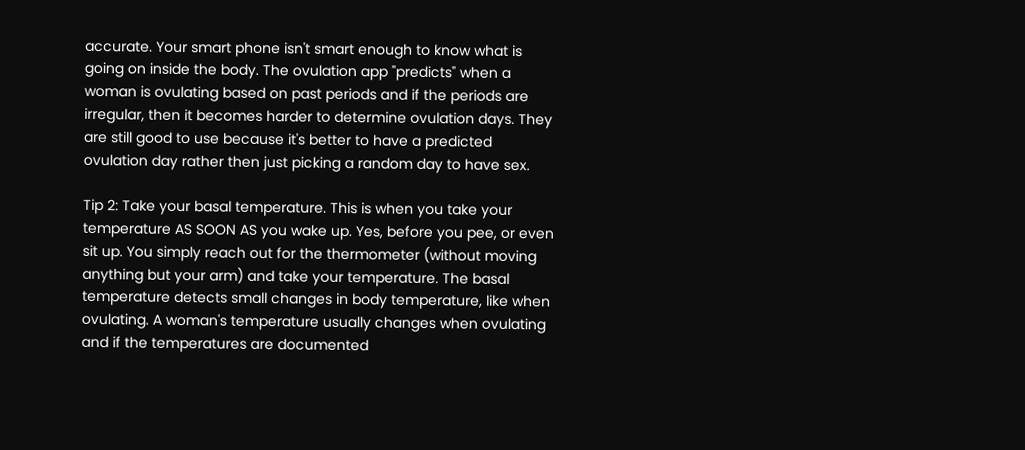accurate. Your smart phone isn't smart enough to know what is going on inside the body. The ovulation app "predicts" when a woman is ovulating based on past periods and if the periods are irregular, then it becomes harder to determine ovulation days. They are still good to use because it's better to have a predicted ovulation day rather then just picking a random day to have sex.

Tip 2: Take your basal temperature. This is when you take your temperature AS SOON AS you wake up. Yes, before you pee, or even sit up. You simply reach out for the thermometer (without moving anything but your arm) and take your temperature. The basal temperature detects small changes in body temperature, like when ovulating. A woman's temperature usually changes when ovulating and if the temperatures are documented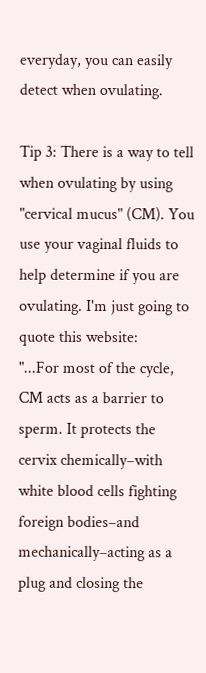everyday, you can easily detect when ovulating.

Tip 3: There is a way to tell when ovulating by using "cervical mucus" (CM). You use your vaginal fluids to help determine if you are ovulating. I'm just going to quote this website:
"...For most of the cycle, CM acts as a barrier to sperm. It protects the cervix chemically–with white blood cells fighting foreign bodies–and mechanically–acting as a plug and closing the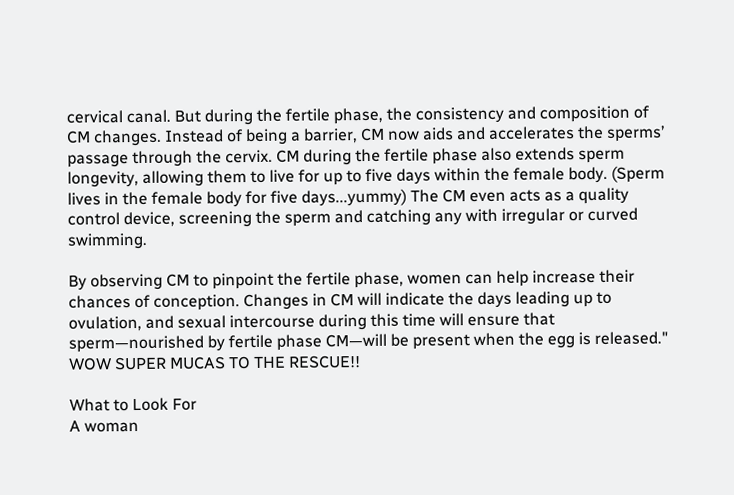cervical canal. But during the fertile phase, the consistency and composition of CM changes. Instead of being a barrier, CM now aids and accelerates the sperms’ passage through the cervix. CM during the fertile phase also extends sperm longevity, allowing them to live for up to five days within the female body. (Sperm lives in the female body for five days...yummy) The CM even acts as a quality control device, screening the sperm and catching any with irregular or curved swimming.

By observing CM to pinpoint the fertile phase, women can help increase their chances of conception. Changes in CM will indicate the days leading up to ovulation, and sexual intercourse during this time will ensure that sperm—nourished by fertile phase CM—will be present when the egg is released." WOW SUPER MUCAS TO THE RESCUE!!

What to Look For
A woman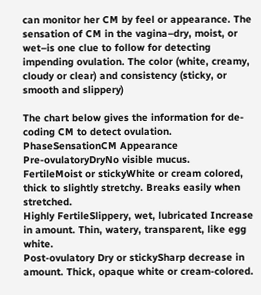can monitor her CM by feel or appearance. The sensation of CM in the vagina–dry, moist, or wet–is one clue to follow for detecting impending ovulation. The color (white, creamy, cloudy or clear) and consistency (sticky, or smooth and slippery)

The chart below gives the information for de-coding CM to detect ovulation.
PhaseSensationCM Appearance
Pre-ovulatoryDryNo visible mucus.
FertileMoist or stickyWhite or cream colored, thick to slightly stretchy. Breaks easily when stretched.
Highly FertileSlippery, wet, lubricated Increase in amount. Thin, watery, transparent, like egg white.
Post-ovulatory Dry or stickySharp decrease in amount. Thick, opaque white or cream-colored.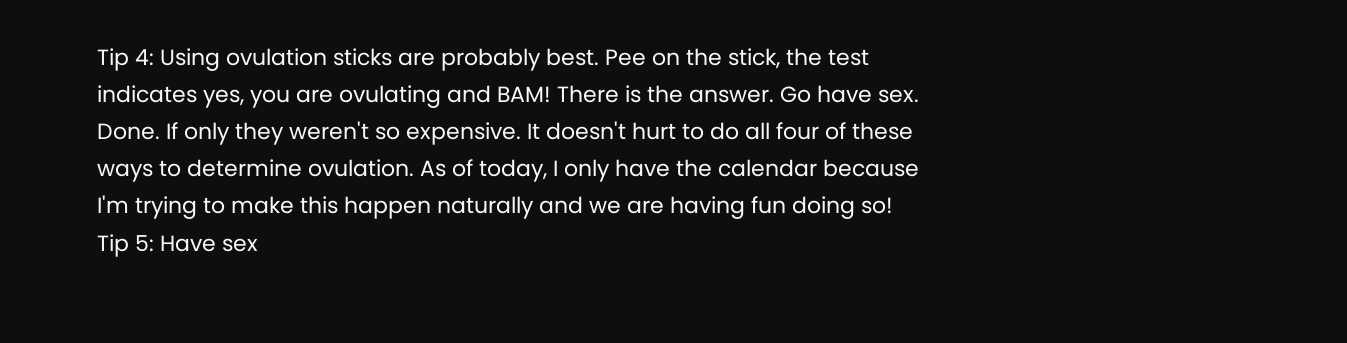Tip 4: Using ovulation sticks are probably best. Pee on the stick, the test indicates yes, you are ovulating and BAM! There is the answer. Go have sex. Done. If only they weren't so expensive. It doesn't hurt to do all four of these ways to determine ovulation. As of today, I only have the calendar because I'm trying to make this happen naturally and we are having fun doing so!
Tip 5: Have sex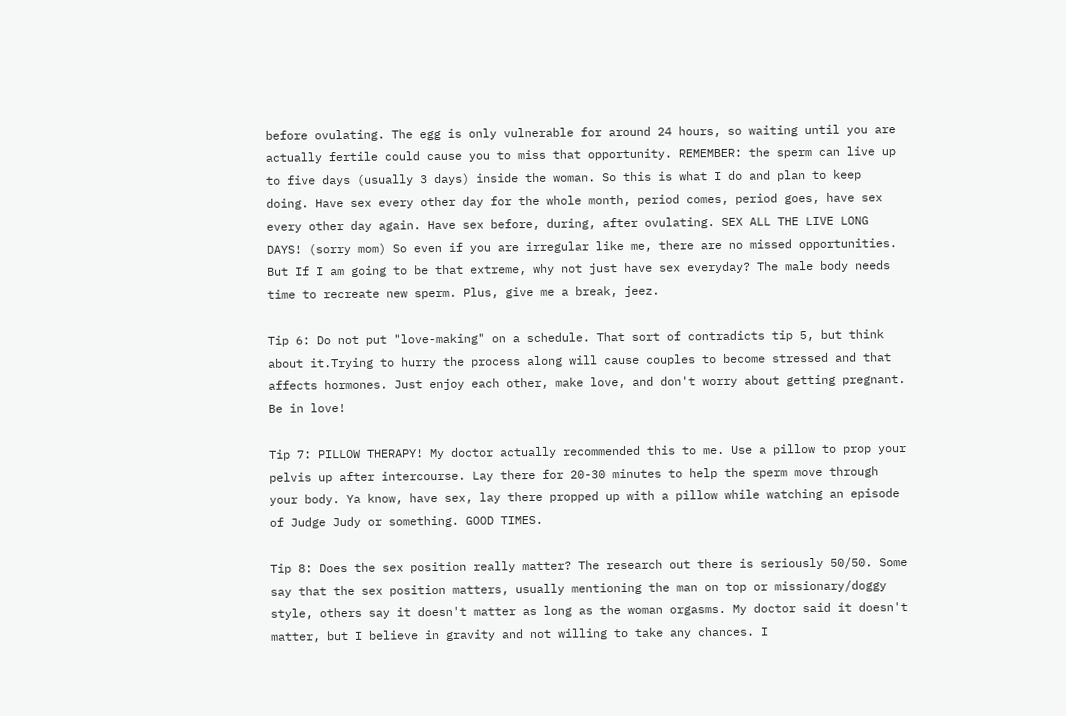before ovulating. The egg is only vulnerable for around 24 hours, so waiting until you are actually fertile could cause you to miss that opportunity. REMEMBER: the sperm can live up to five days (usually 3 days) inside the woman. So this is what I do and plan to keep doing. Have sex every other day for the whole month, period comes, period goes, have sex every other day again. Have sex before, during, after ovulating. SEX ALL THE LIVE LONG DAYS! (sorry mom) So even if you are irregular like me, there are no missed opportunities. But If I am going to be that extreme, why not just have sex everyday? The male body needs time to recreate new sperm. Plus, give me a break, jeez.

Tip 6: Do not put "love-making" on a schedule. That sort of contradicts tip 5, but think about it.Trying to hurry the process along will cause couples to become stressed and that affects hormones. Just enjoy each other, make love, and don't worry about getting pregnant. Be in love!

Tip 7: PILLOW THERAPY! My doctor actually recommended this to me. Use a pillow to prop your pelvis up after intercourse. Lay there for 20-30 minutes to help the sperm move through your body. Ya know, have sex, lay there propped up with a pillow while watching an episode of Judge Judy or something. GOOD TIMES.

Tip 8: Does the sex position really matter? The research out there is seriously 50/50. Some say that the sex position matters, usually mentioning the man on top or missionary/doggy style, others say it doesn't matter as long as the woman orgasms. My doctor said it doesn't matter, but I believe in gravity and not willing to take any chances. I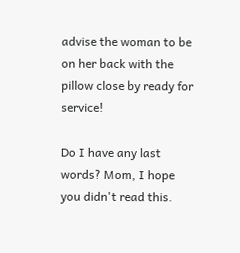advise the woman to be on her back with the pillow close by ready for service!

Do I have any last words? Mom, I hope you didn't read this.